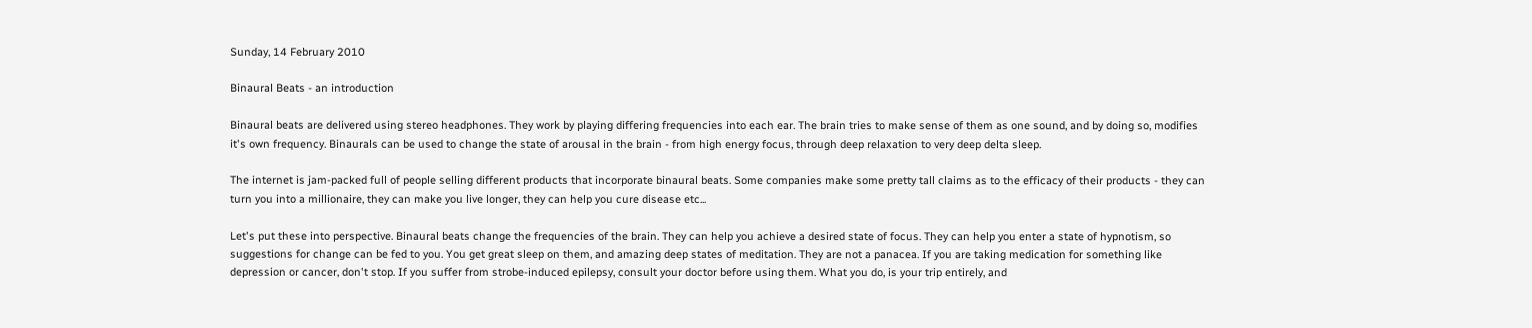Sunday, 14 February 2010

Binaural Beats - an introduction

Binaural beats are delivered using stereo headphones. They work by playing differing frequencies into each ear. The brain tries to make sense of them as one sound, and by doing so, modifies it's own frequency. Binaurals can be used to change the state of arousal in the brain - from high energy focus, through deep relaxation to very deep delta sleep.

The internet is jam-packed full of people selling different products that incorporate binaural beats. Some companies make some pretty tall claims as to the efficacy of their products - they can turn you into a millionaire, they can make you live longer, they can help you cure disease etc...

Let's put these into perspective. Binaural beats change the frequencies of the brain. They can help you achieve a desired state of focus. They can help you enter a state of hypnotism, so suggestions for change can be fed to you. You get great sleep on them, and amazing deep states of meditation. They are not a panacea. If you are taking medication for something like depression or cancer, don't stop. If you suffer from strobe-induced epilepsy, consult your doctor before using them. What you do, is your trip entirely, and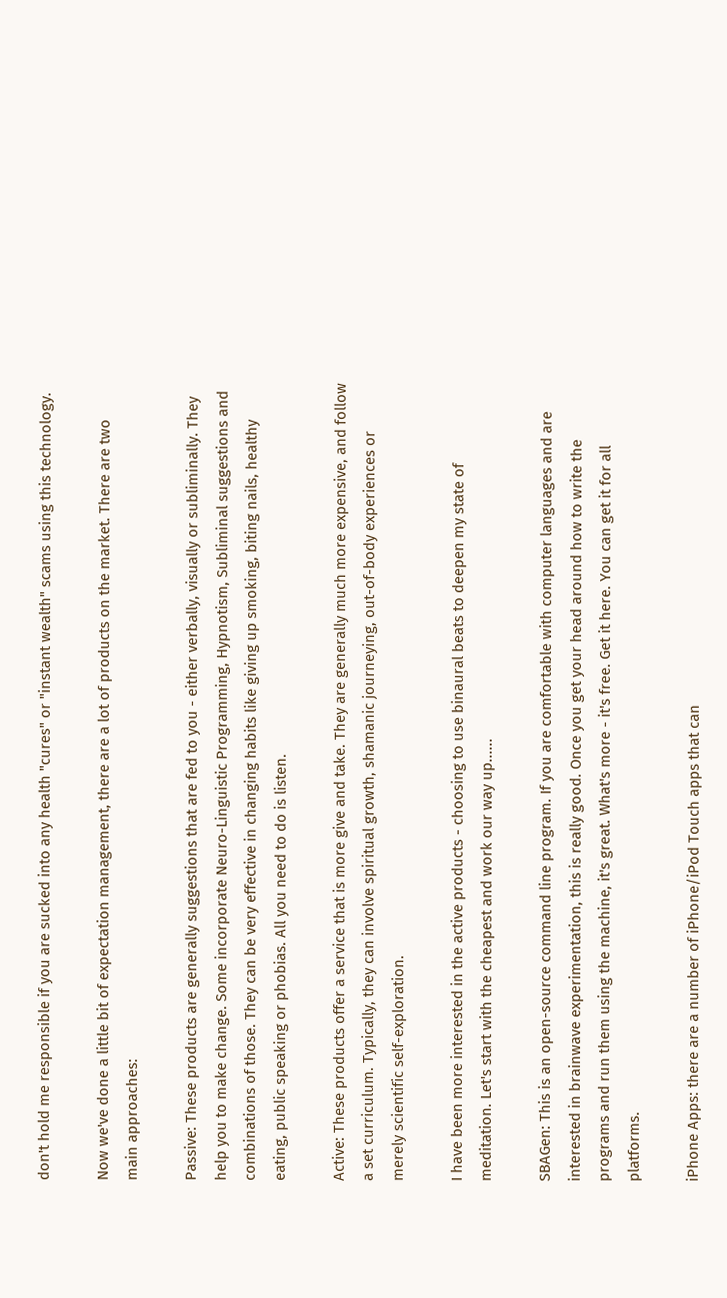don't hold me responsible if you are sucked into any health "cures" or "instant wealth" scams using this technology.

Now we've done a little bit of expectation management, there are a lot of products on the market. There are two main approaches:

Passive: These products are generally suggestions that are fed to you - either verbally, visually or subliminally. They help you to make change. Some incorporate Neuro-Linguistic Programming, Hypnotism, Subliminal suggestions and combinations of those. They can be very effective in changing habits like giving up smoking, biting nails, healthy eating, public speaking or phobias. All you need to do is listen.

Active: These products offer a service that is more give and take. They are generally much more expensive, and follow a set curriculum. Typically, they can involve spiritual growth, shamanic journeying, out-of-body experiences or merely scientific self-exploration.

I have been more interested in the active products - choosing to use binaural beats to deepen my state of meditation. Let's start with the cheapest and work our way up......

SBAGen: This is an open-source command line program. If you are comfortable with computer languages and are interested in brainwave experimentation, this is really good. Once you get your head around how to write the programs and run them using the machine, it's great. What's more - it's free. Get it here. You can get it for all platforms.

iPhone Apps: there are a number of iPhone/iPod Touch apps that can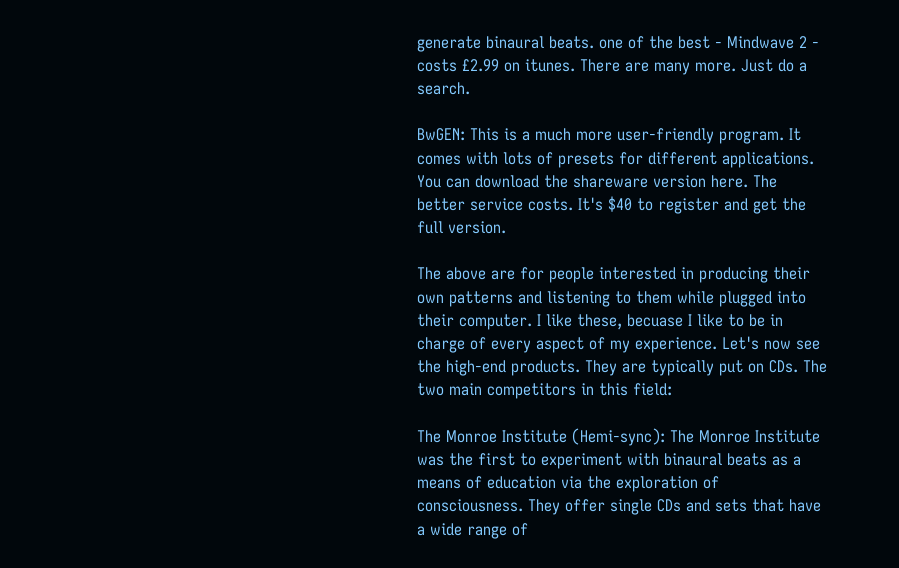generate binaural beats. one of the best - Mindwave 2 - costs £2.99 on itunes. There are many more. Just do a search.

BwGEN: This is a much more user-friendly program. It comes with lots of presets for different applications. You can download the shareware version here. The better service costs. It's $40 to register and get the full version.

The above are for people interested in producing their own patterns and listening to them while plugged into their computer. I like these, becuase I like to be in charge of every aspect of my experience. Let's now see the high-end products. They are typically put on CDs. The two main competitors in this field:

The Monroe Institute (Hemi-sync): The Monroe Institute was the first to experiment with binaural beats as a means of education via the exploration of consciousness. They offer single CDs and sets that have a wide range of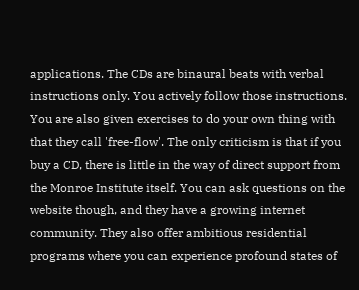applications. The CDs are binaural beats with verbal instructions only. You actively follow those instructions. You are also given exercises to do your own thing with that they call 'free-flow'. The only criticism is that if you buy a CD, there is little in the way of direct support from the Monroe Institute itself. You can ask questions on the website though, and they have a growing internet community. They also offer ambitious residential programs where you can experience profound states of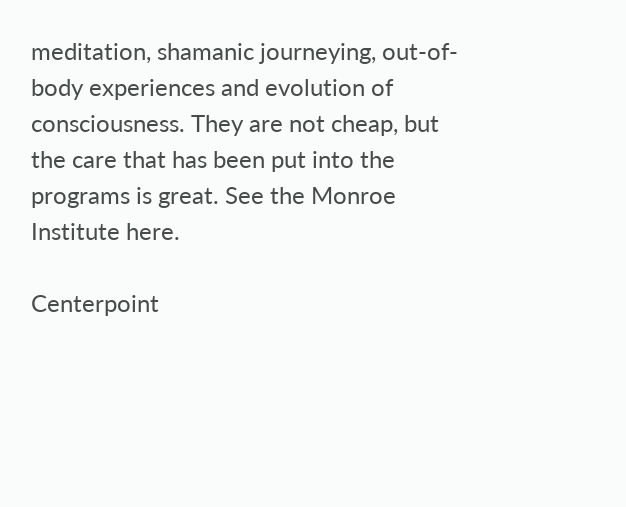meditation, shamanic journeying, out-of-body experiences and evolution of consciousness. They are not cheap, but the care that has been put into the programs is great. See the Monroe Institute here.

Centerpoint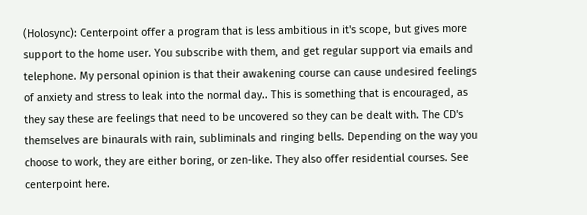(Holosync): Centerpoint offer a program that is less ambitious in it's scope, but gives more support to the home user. You subscribe with them, and get regular support via emails and telephone. My personal opinion is that their awakening course can cause undesired feelings of anxiety and stress to leak into the normal day.. This is something that is encouraged, as they say these are feelings that need to be uncovered so they can be dealt with. The CD's themselves are binaurals with rain, subliminals and ringing bells. Depending on the way you choose to work, they are either boring, or zen-like. They also offer residential courses. See centerpoint here.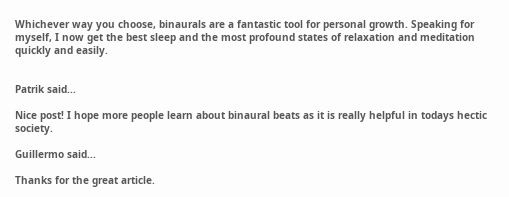Whichever way you choose, binaurals are a fantastic tool for personal growth. Speaking for myself, I now get the best sleep and the most profound states of relaxation and meditation quickly and easily.


Patrik said...

Nice post! I hope more people learn about binaural beats as it is really helpful in todays hectic society.

Guillermo said...

Thanks for the great article.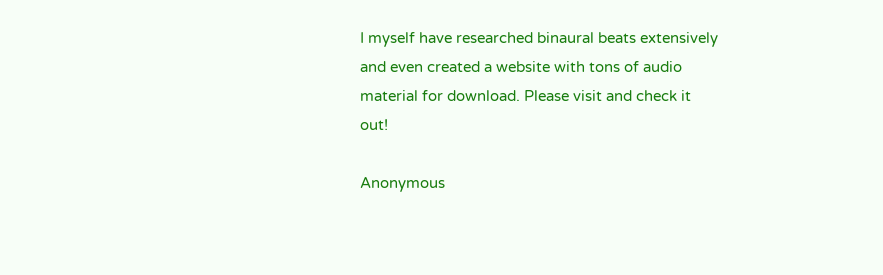I myself have researched binaural beats extensively and even created a website with tons of audio material for download. Please visit and check it out!

Anonymous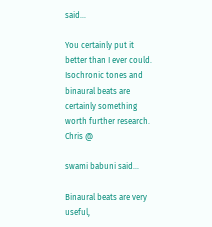said...

You certainly put it better than I ever could. Isochronic tones and binaural beats are certainly something worth further research. Chris @

swami babuni said...

Binaural beats are very useful,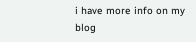i have more info on my blog